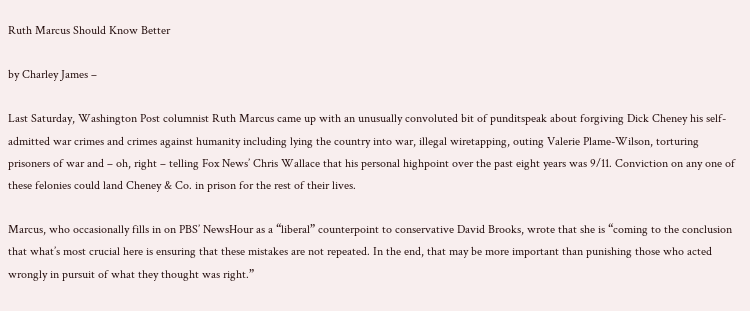Ruth Marcus Should Know Better

by Charley James –

Last Saturday, Washington Post columnist Ruth Marcus came up with an unusually convoluted bit of punditspeak about forgiving Dick Cheney his self-admitted war crimes and crimes against humanity including lying the country into war, illegal wiretapping, outing Valerie Plame-Wilson, torturing prisoners of war and – oh, right – telling Fox News’ Chris Wallace that his personal highpoint over the past eight years was 9/11. Conviction on any one of these felonies could land Cheney & Co. in prison for the rest of their lives.

Marcus, who occasionally fills in on PBS’ NewsHour as a “liberal” counterpoint to conservative David Brooks, wrote that she is “coming to the conclusion that what’s most crucial here is ensuring that these mistakes are not repeated. In the end, that may be more important than punishing those who acted wrongly in pursuit of what they thought was right.”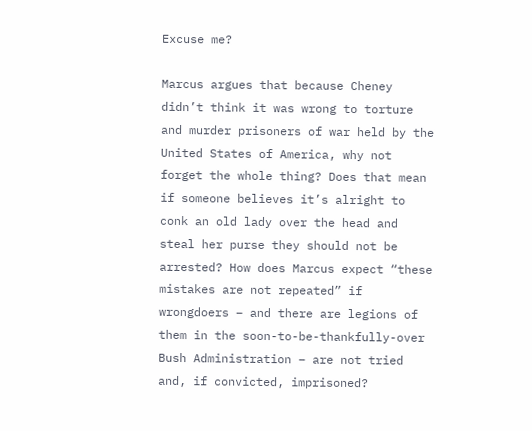Excuse me?

Marcus argues that because Cheney didn’t think it was wrong to torture and murder prisoners of war held by the United States of America, why not forget the whole thing? Does that mean if someone believes it’s alright to conk an old lady over the head and steal her purse they should not be arrested? How does Marcus expect “these mistakes are not repeated” if wrongdoers – and there are legions of them in the soon-to-be-thankfully-over Bush Administration – are not tried and, if convicted, imprisoned?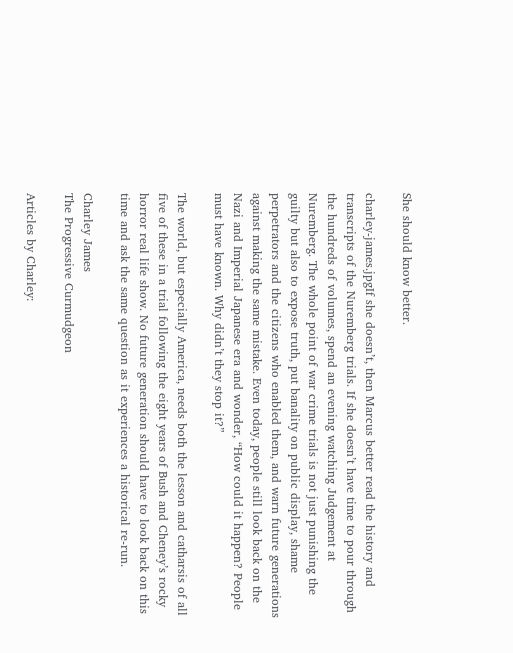She should know better.

charley-james.jpgIf she doesn’t, then Marcus better read the history and transcripts of the Nuremberg trials. If she doesn’t have time to pour through the hundreds of volumes, spend an evening watching Judgement at Nuremberg. The whole point of war crime trials is not just punishing the guilty but also to expose truth, put banality on public display, shame perpetrators and the citizens who enabled them, and warn future generations against making the same mistake. Even today, people still look back on the Nazi and Imperial Japanese era and wonder, “How could it happen? People must have known. Why didn’t they stop it?”

The world, but especially America, needs both the lesson and catharsis of all five of these in a trial following the eight years of Bush and Cheney’s rocky horror real life show. No future generation should have to look back on this time and ask the same question as it experiences a historical re-run.

Charley James
The Progressive Curmudgeon

Articles by Charley: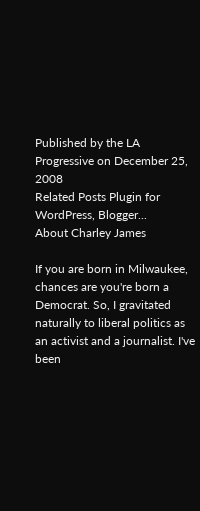Published by the LA Progressive on December 25, 2008
Related Posts Plugin for WordPress, Blogger...
About Charley James

If you are born in Milwaukee, chances are you're born a Democrat. So, I gravitated naturally to liberal politics as an activist and a journalist. I've been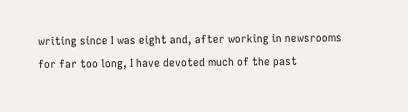writing since I was eight and, after working in newsrooms for far too long, I have devoted much of the past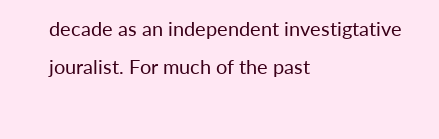decade as an independent investigtative jouralist. For much of the past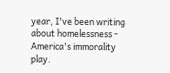year, I've been writing about homelessness - America's immorality play.